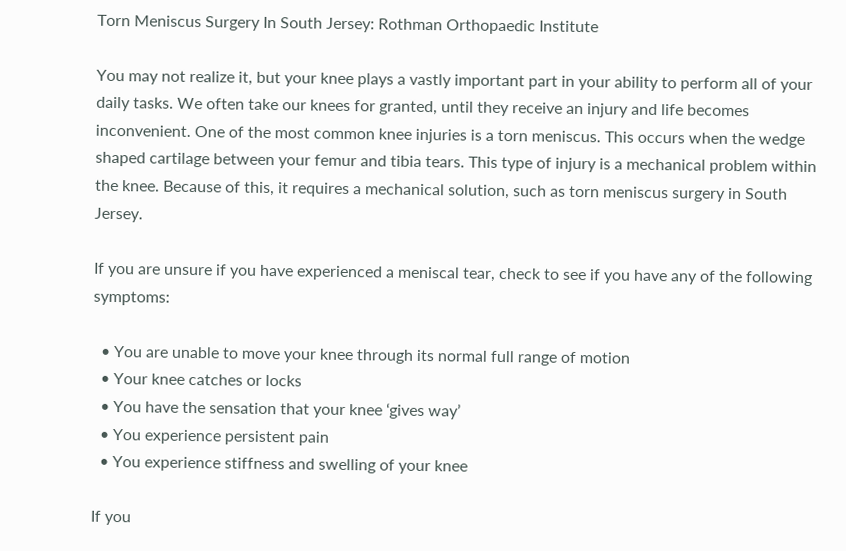Torn Meniscus Surgery In South Jersey: Rothman Orthopaedic Institute

You may not realize it, but your knee plays a vastly important part in your ability to perform all of your daily tasks. We often take our knees for granted, until they receive an injury and life becomes inconvenient. One of the most common knee injuries is a torn meniscus. This occurs when the wedge shaped cartilage between your femur and tibia tears. This type of injury is a mechanical problem within the knee. Because of this, it requires a mechanical solution, such as torn meniscus surgery in South Jersey.

If you are unsure if you have experienced a meniscal tear, check to see if you have any of the following symptoms:

  • You are unable to move your knee through its normal full range of motion
  • Your knee catches or locks
  • You have the sensation that your knee ‘gives way’
  • You experience persistent pain
  • You experience stiffness and swelling of your knee

If you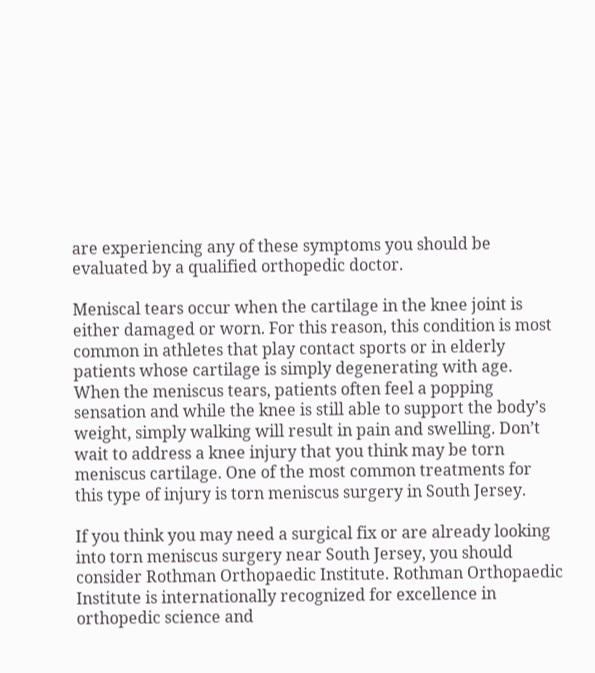are experiencing any of these symptoms you should be evaluated by a qualified orthopedic doctor.

Meniscal tears occur when the cartilage in the knee joint is either damaged or worn. For this reason, this condition is most common in athletes that play contact sports or in elderly patients whose cartilage is simply degenerating with age. When the meniscus tears, patients often feel a popping sensation and while the knee is still able to support the body’s weight, simply walking will result in pain and swelling. Don’t wait to address a knee injury that you think may be torn meniscus cartilage. One of the most common treatments for this type of injury is torn meniscus surgery in South Jersey.

If you think you may need a surgical fix or are already looking into torn meniscus surgery near South Jersey, you should consider Rothman Orthopaedic Institute. Rothman Orthopaedic Institute is internationally recognized for excellence in orthopedic science and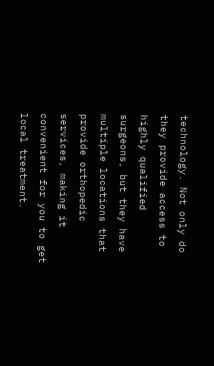technology. Not only do they provide access to highly qualified surgeons, but they have multiple locations that provide orthopedic services, making it convenient for you to get local treatment.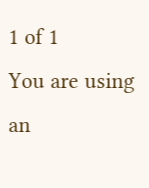1 of 1
You are using an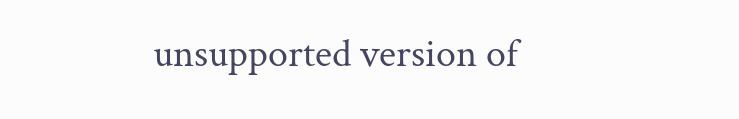unsupported version of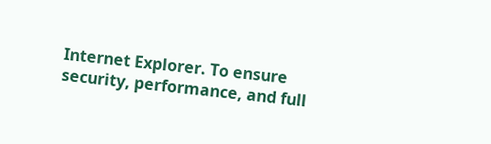Internet Explorer. To ensure security, performance, and full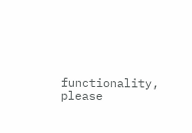functionality, please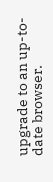upgrade to an up-to-date browser.